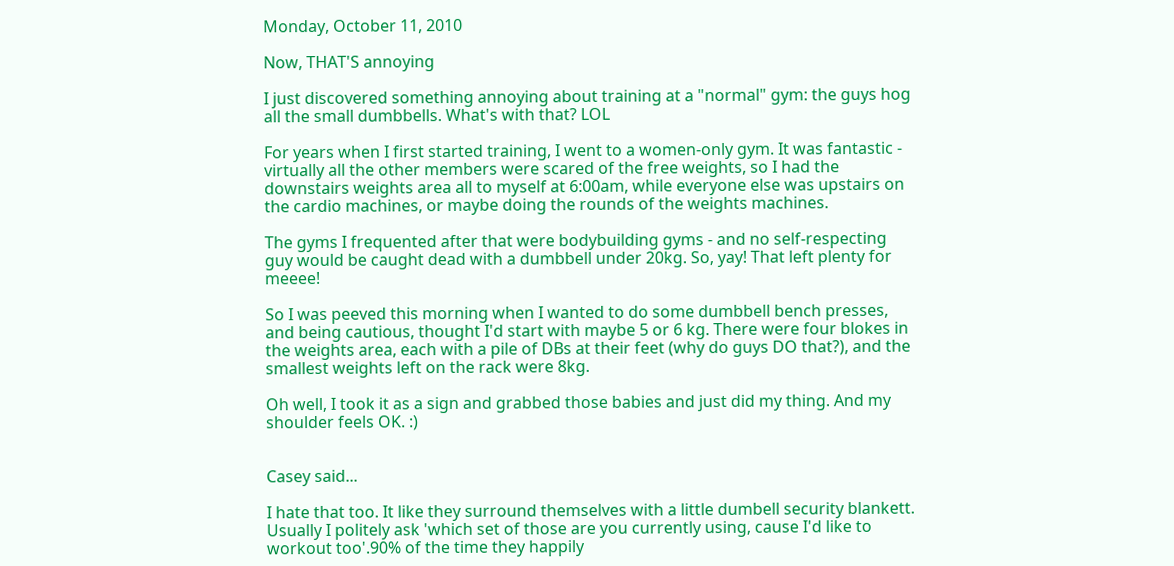Monday, October 11, 2010

Now, THAT'S annoying

I just discovered something annoying about training at a "normal" gym: the guys hog all the small dumbbells. What's with that? LOL

For years when I first started training, I went to a women-only gym. It was fantastic - virtually all the other members were scared of the free weights, so I had the downstairs weights area all to myself at 6:00am, while everyone else was upstairs on the cardio machines, or maybe doing the rounds of the weights machines.

The gyms I frequented after that were bodybuilding gyms - and no self-respecting guy would be caught dead with a dumbbell under 20kg. So, yay! That left plenty for meeee!

So I was peeved this morning when I wanted to do some dumbbell bench presses, and being cautious, thought I'd start with maybe 5 or 6 kg. There were four blokes in the weights area, each with a pile of DBs at their feet (why do guys DO that?), and the smallest weights left on the rack were 8kg.

Oh well, I took it as a sign and grabbed those babies and just did my thing. And my shoulder feels OK. :)


Casey said...

I hate that too. It like they surround themselves with a little dumbell security blankett. Usually I politely ask 'which set of those are you currently using, cause I'd like to workout too'.90% of the time they happily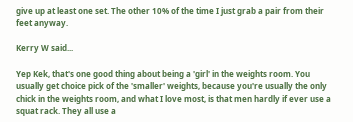give up at least one set. The other 10% of the time I just grab a pair from their feet anyway.

Kerry W said...

Yep Kek, that's one good thing about being a 'girl' in the weights room. You usually get choice pick of the 'smaller' weights, because you're usually the only chick in the weights room, and what I love most, is that men hardly if ever use a squat rack. They all use a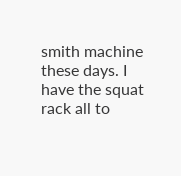smith machine these days. I have the squat rack all to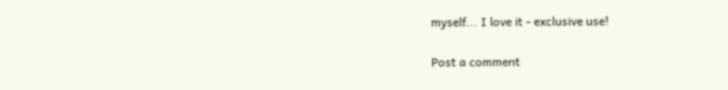myself... I love it - exclusive use!

Post a comment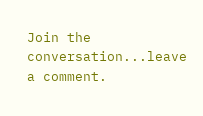Join the conversation...leave a comment.